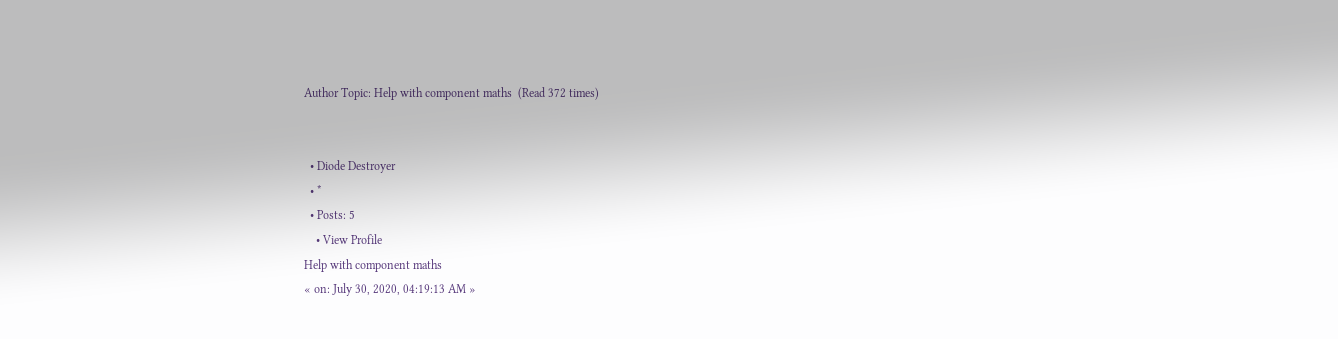Author Topic: Help with component maths  (Read 372 times)


  • Diode Destroyer
  • *
  • Posts: 5
    • View Profile
Help with component maths
« on: July 30, 2020, 04:19:13 AM »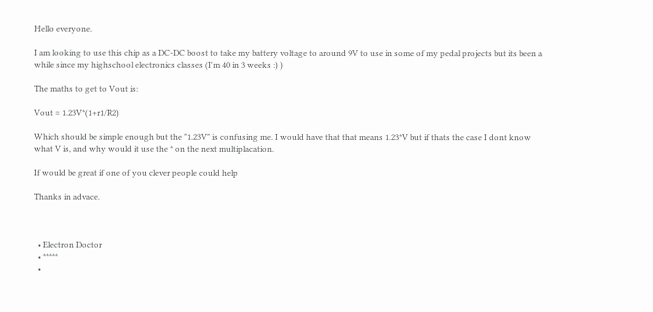Hello everyone.

I am looking to use this chip as a DC-DC boost to take my battery voltage to around 9V to use in some of my pedal projects but its been a while since my highschool electronics classes (I'm 40 in 3 weeks :) )

The maths to get to Vout is:

Vout = 1.23V*(1+r1/R2)

Which should be simple enough but the "1.23V" is confusing me. I would have that that means 1.23*V but if thats the case I dont know what V is, and why would it use the * on the next multiplacation.

If would be great if one of you clever people could help

Thanks in advace.



  • Electron Doctor
  • *****
  •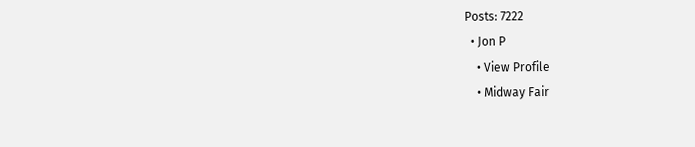Posts: 7222
  • Jon P
    • View Profile
    • Midway Fair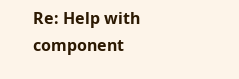Re: Help with component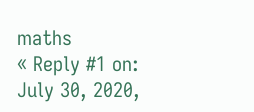maths
« Reply #1 on: July 30, 2020,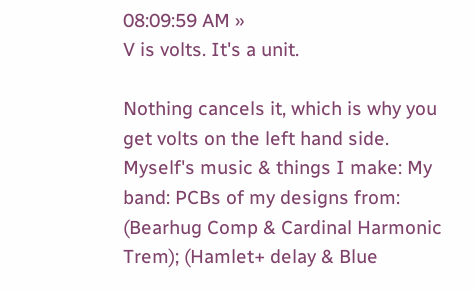08:09:59 AM »
V is volts. It's a unit.

Nothing cancels it, which is why you get volts on the left hand side.
Myself's music & things I make: My band: PCBs of my designs from: (Bearhug Comp & Cardinal Harmonic Trem); (Hamlet+ delay & Blue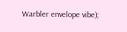Warbler envelope vibe);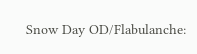Snow Day OD/Flabulanche: